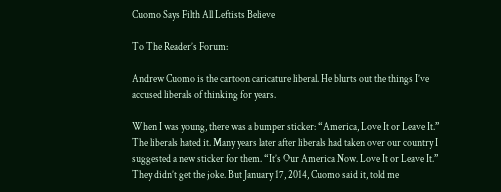Cuomo Says Filth All Leftists Believe

To The Reader’s Forum:

Andrew Cuomo is the cartoon caricature liberal. He blurts out the things I’ve accused liberals of thinking for years.

When I was young, there was a bumper sticker: “America, Love It or Leave It.” The liberals hated it. Many years later after liberals had taken over our country I suggested a new sticker for them. “It’s Our America Now. Love It or Leave It.” They didn’t get the joke. But January 17, 2014, Cuomo said it, told me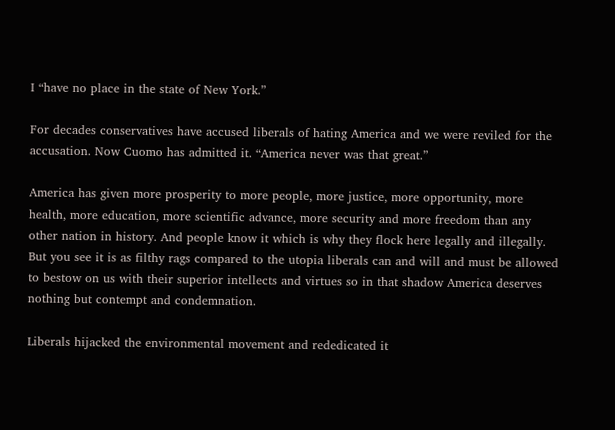I “have no place in the state of New York.”

For decades conservatives have accused liberals of hating America and we were reviled for the accusation. Now Cuomo has admitted it. “America never was that great.”

America has given more prosperity to more people, more justice, more opportunity, more health, more education, more scientific advance, more security and more freedom than any other nation in history. And people know it which is why they flock here legally and illegally. But you see it is as filthy rags compared to the utopia liberals can and will and must be allowed to bestow on us with their superior intellects and virtues so in that shadow America deserves nothing but contempt and condemnation.

Liberals hijacked the environmental movement and rededicated it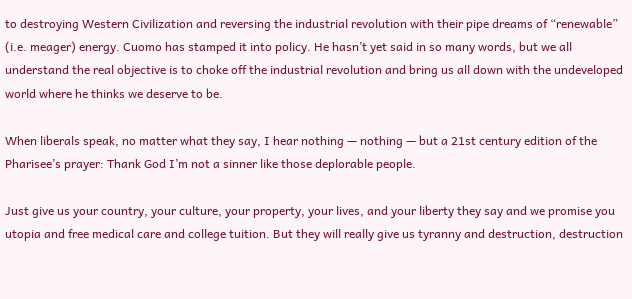to destroying Western Civilization and reversing the industrial revolution with their pipe dreams of “renewable” (i.e. meager) energy. Cuomo has stamped it into policy. He hasn’t yet said in so many words, but we all understand the real objective is to choke off the industrial revolution and bring us all down with the undeveloped world where he thinks we deserve to be.

When liberals speak, no matter what they say, I hear nothing — nothing — but a 21st century edition of the Pharisee’s prayer: Thank God I’m not a sinner like those deplorable people.

Just give us your country, your culture, your property, your lives, and your liberty they say and we promise you utopia and free medical care and college tuition. But they will really give us tyranny and destruction, destruction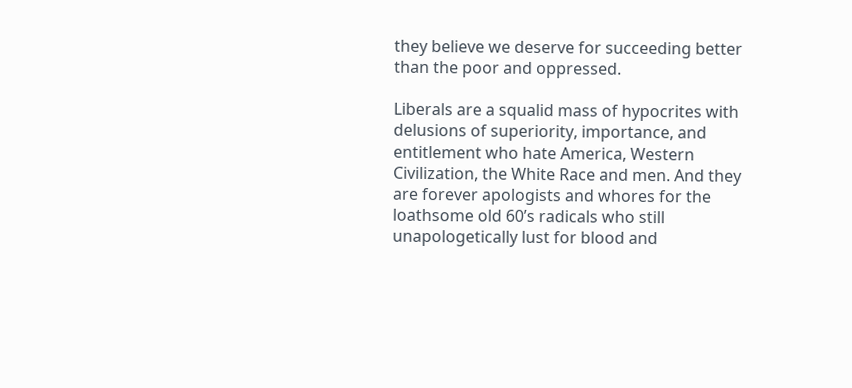they believe we deserve for succeeding better than the poor and oppressed.

Liberals are a squalid mass of hypocrites with delusions of superiority, importance, and entitlement who hate America, Western Civilization, the White Race and men. And they are forever apologists and whores for the loathsome old 60’s radicals who still unapologetically lust for blood and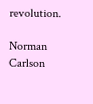revolution.

Norman Carlson